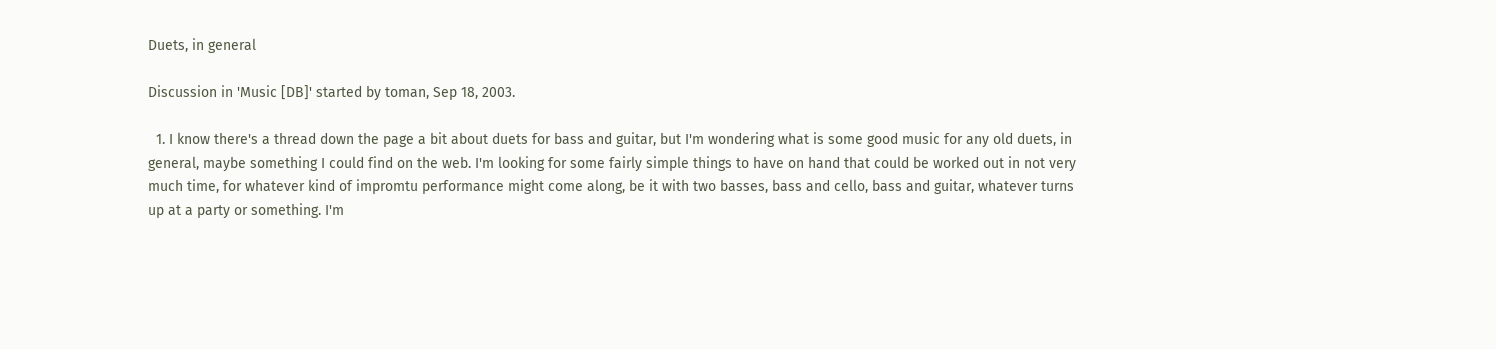Duets, in general

Discussion in 'Music [DB]' started by toman, Sep 18, 2003.

  1. I know there's a thread down the page a bit about duets for bass and guitar, but I'm wondering what is some good music for any old duets, in general, maybe something I could find on the web. I'm looking for some fairly simple things to have on hand that could be worked out in not very much time, for whatever kind of impromtu performance might come along, be it with two basses, bass and cello, bass and guitar, whatever turns up at a party or something. I'm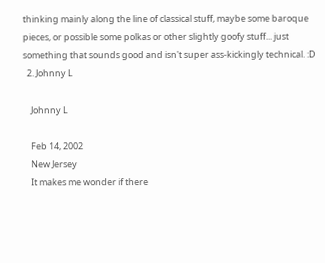thinking mainly along the line of classical stuff, maybe some baroque pieces, or possible some polkas or other slightly goofy stuff... just something that sounds good and isn't super ass-kickingly technical. :D
  2. Johnny L

    Johnny L

    Feb 14, 2002
    New Jersey
    It makes me wonder if there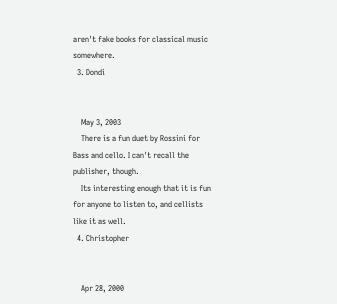aren't fake books for classical music somewhere.
  3. Dondi


    May 3, 2003
    There is a fun duet by Rossini for Bass and cello. I can't recall the publisher, though.
    Its interesting enough that it is fun for anyone to listen to, and cellists like it as well.
  4. Christopher


    Apr 28, 2000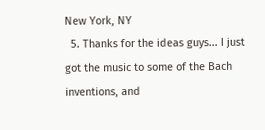New York, NY
  5. Thanks for the ideas guys... I just got the music to some of the Bach inventions, and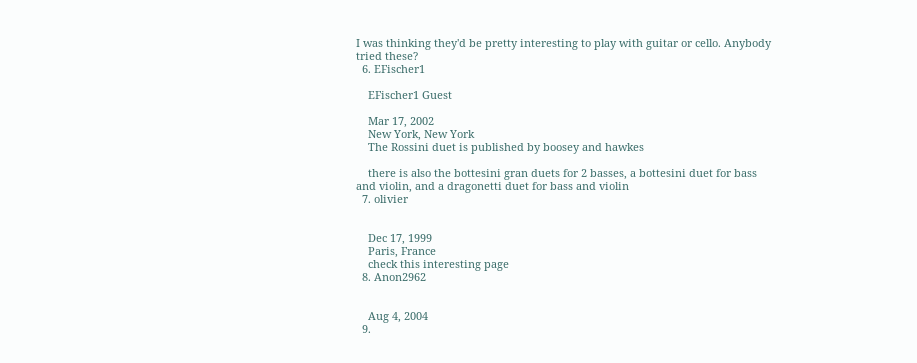I was thinking they'd be pretty interesting to play with guitar or cello. Anybody tried these?
  6. EFischer1

    EFischer1 Guest

    Mar 17, 2002
    New York, New York
    The Rossini duet is published by boosey and hawkes

    there is also the bottesini gran duets for 2 basses, a bottesini duet for bass and violin, and a dragonetti duet for bass and violin
  7. olivier


    Dec 17, 1999
    Paris, France
    check this interesting page
  8. Anon2962


    Aug 4, 2004
  9.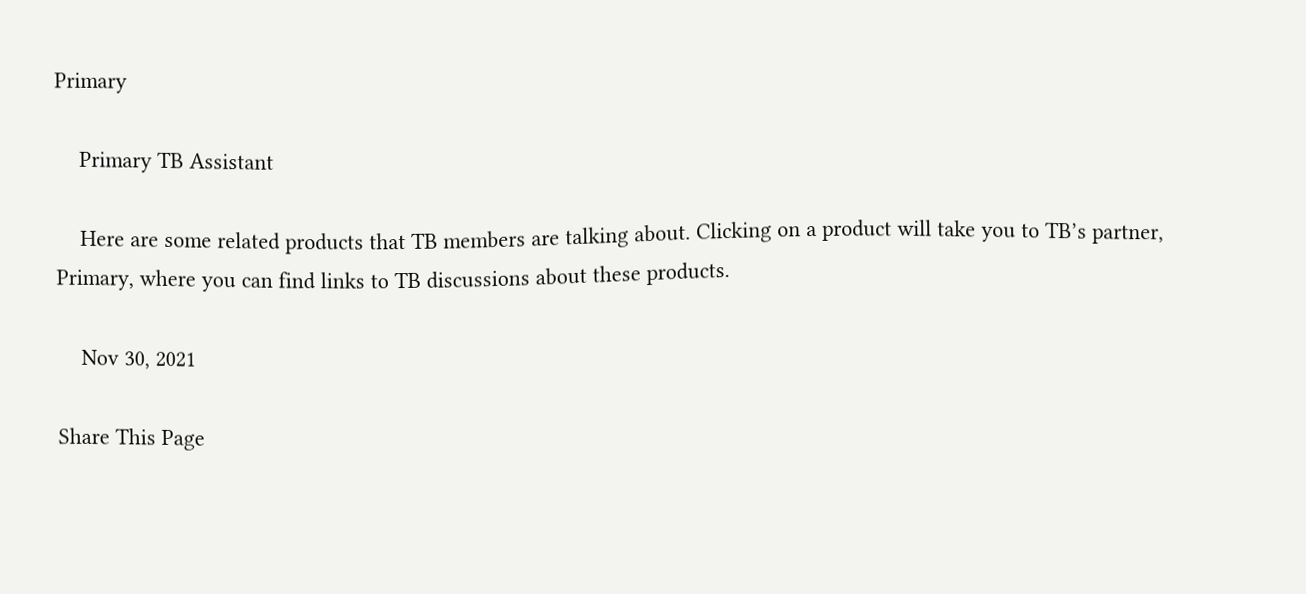Primary

    Primary TB Assistant

    Here are some related products that TB members are talking about. Clicking on a product will take you to TB’s partner, Primary, where you can find links to TB discussions about these products.

    Nov 30, 2021

Share This Page